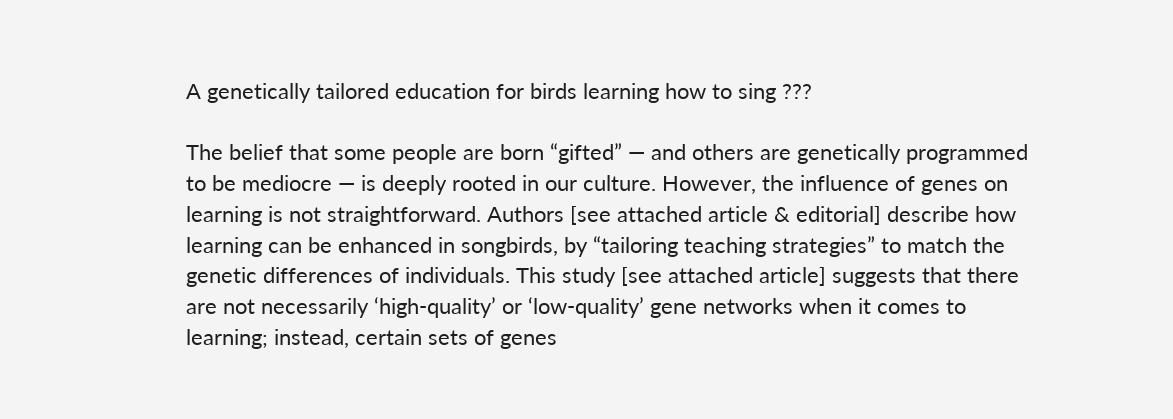A genetically tailored education for birds learning how to sing ???

The belief that some people are born “gifted” — and others are genetically programmed to be mediocre — is deeply rooted in our culture. However, the influence of genes on learning is not straightforward. Authors [see attached article & editorial] describe how learning can be enhanced in songbirds, by “tailoring teaching strategies” to match the genetic differences of individuals. This study [see attached article] suggests that there are not necessarily ‘high-quality’ or ‘low-quality’ gene networks when it comes to learning; instead, certain sets of genes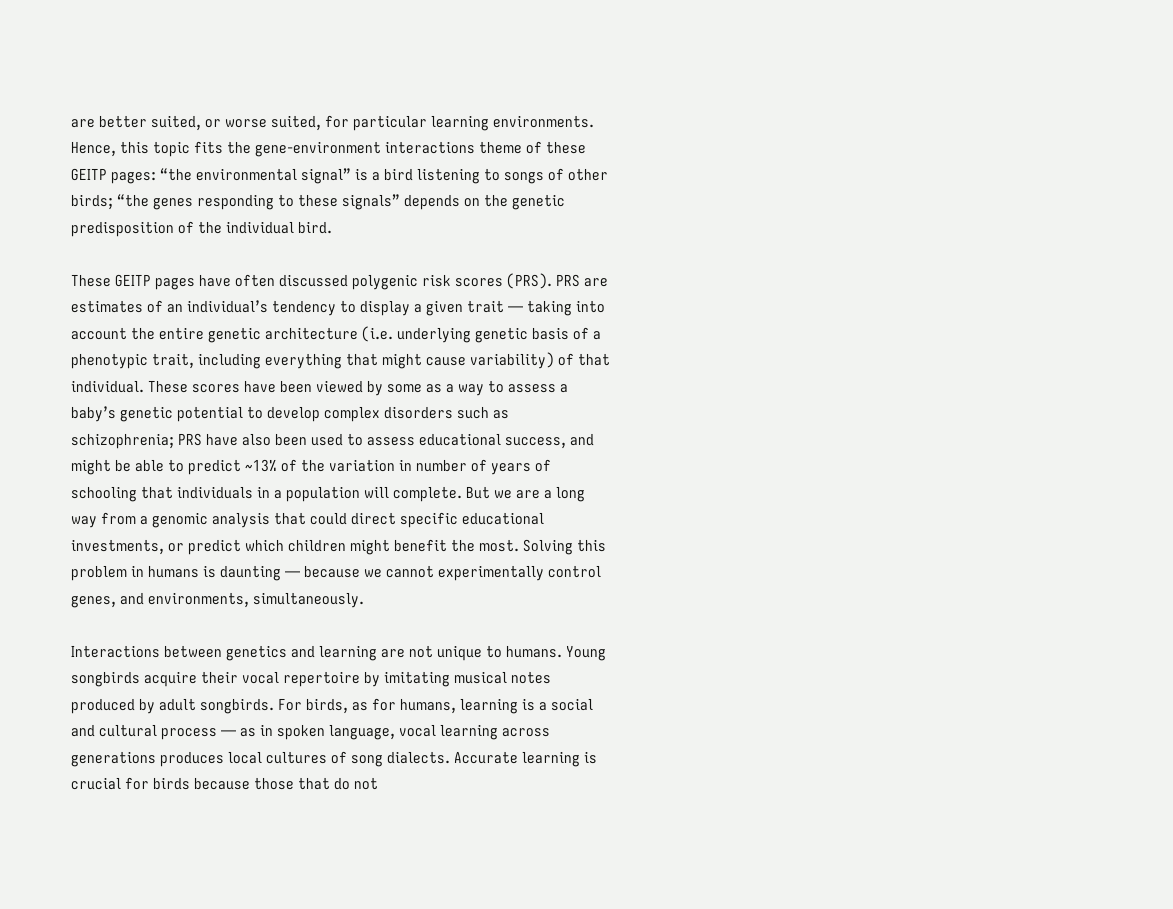are better suited, or worse suited, for particular learning environments. Hence, this topic fits the gene-environment interactions theme of these GEITP pages: “the environmental signal” is a bird listening to songs of other birds; “the genes responding to these signals” depends on the genetic predisposition of the individual bird.

These GEITP pages have often discussed polygenic risk scores (PRS). PRS are estimates of an individual’s tendency to display a given trait — taking into account the entire genetic architecture (i.e. underlying genetic basis of a phenotypic trait, including everything that might cause variability) of that individual. These scores have been viewed by some as a way to assess a baby’s genetic potential to develop complex disorders such as schizophrenia; PRS have also been used to assess educational success, and might be able to predict ~13% of the variation in number of years of schooling that individuals in a population will complete. But we are a long way from a genomic analysis that could direct specific educational investments, or predict which children might benefit the most. Solving this problem in humans is daunting — because we cannot experimentally control genes, and environments, simultaneously.

Interactions between genetics and learning are not unique to humans. Young songbirds acquire their vocal repertoire by imitating musical notes produced by adult songbirds. For birds, as for humans, learning is a social and cultural process — as in spoken language, vocal learning across generations produces local cultures of song dialects. Accurate learning is crucial for birds because those that do not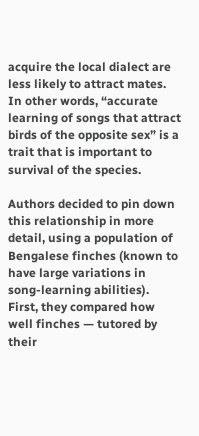acquire the local dialect are less likely to attract mates. In other words, “accurate learning of songs that attract birds of the opposite sex” is a trait that is important to survival of the species.

Authors decided to pin down this relationship in more detail, using a population of Bengalese finches (known to have large variations in song-learning abilities). First, they compared how well finches — tutored by their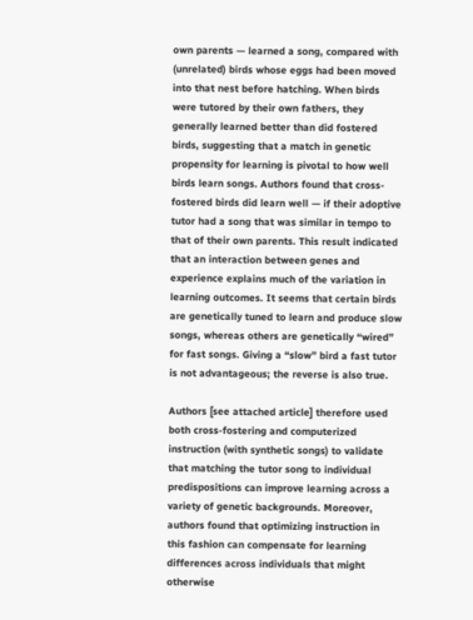own parents — learned a song, compared with (unrelated) birds whose eggs had been moved into that nest before hatching. When birds were tutored by their own fathers, they generally learned better than did fostered birds, suggesting that a match in genetic propensity for learning is pivotal to how well birds learn songs. Authors found that cross-fostered birds did learn well — if their adoptive tutor had a song that was similar in tempo to that of their own parents. This result indicated that an interaction between genes and experience explains much of the variation in learning outcomes. It seems that certain birds are genetically tuned to learn and produce slow songs, whereas others are genetically “wired” for fast songs. Giving a “slow” bird a fast tutor is not advantageous; the reverse is also true.

Authors [see attached article] therefore used both cross-fostering and computerized instruction (with synthetic songs) to validate that matching the tutor song to individual predispositions can improve learning across a variety of genetic backgrounds. Moreover, authors found that optimizing instruction in this fashion can compensate for learning differences across individuals that might otherwise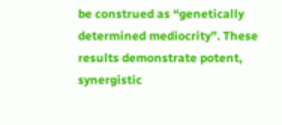be construed as “genetically determined mediocrity”. These results demonstrate potent, synergistic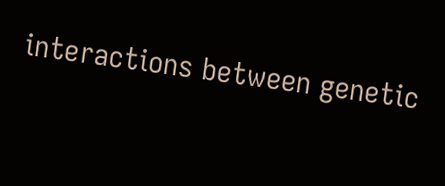interactions between genetic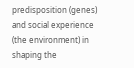predisposition (genes) and social experience (the environment) in shaping the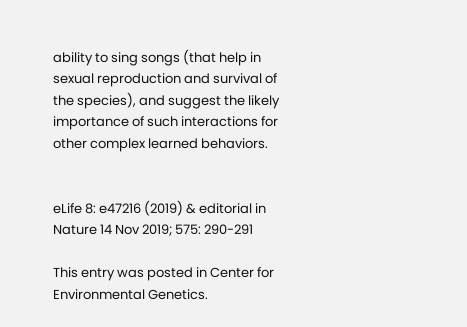ability to sing songs (that help in sexual reproduction and survival of the species), and suggest the likely importance of such interactions for other complex learned behaviors.


eLife 8: e47216 (2019) & editorial in Nature 14 Nov 2019; 575: 290-291

This entry was posted in Center for Environmental Genetics.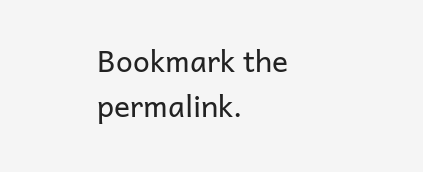Bookmark the permalink.